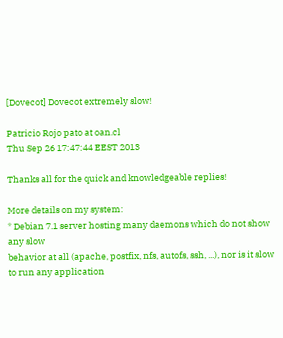[Dovecot] Dovecot extremely slow!

Patricio Rojo pato at oan.cl
Thu Sep 26 17:47:44 EEST 2013

Thanks all for the quick and knowledgeable replies!

More details on my system:
* Debian 7.1 server hosting many daemons which do not show any slow
behavior at all (apache, postfix, nfs, autofs, ssh, ...), nor is it slow
to run any application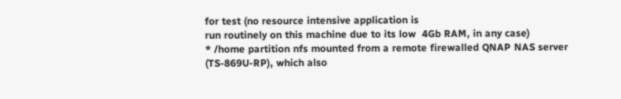for test (no resource intensive application is
run routinely on this machine due to its low  4Gb RAM, in any case)
* /home partition nfs mounted from a remote firewalled QNAP NAS server
(TS-869U-RP), which also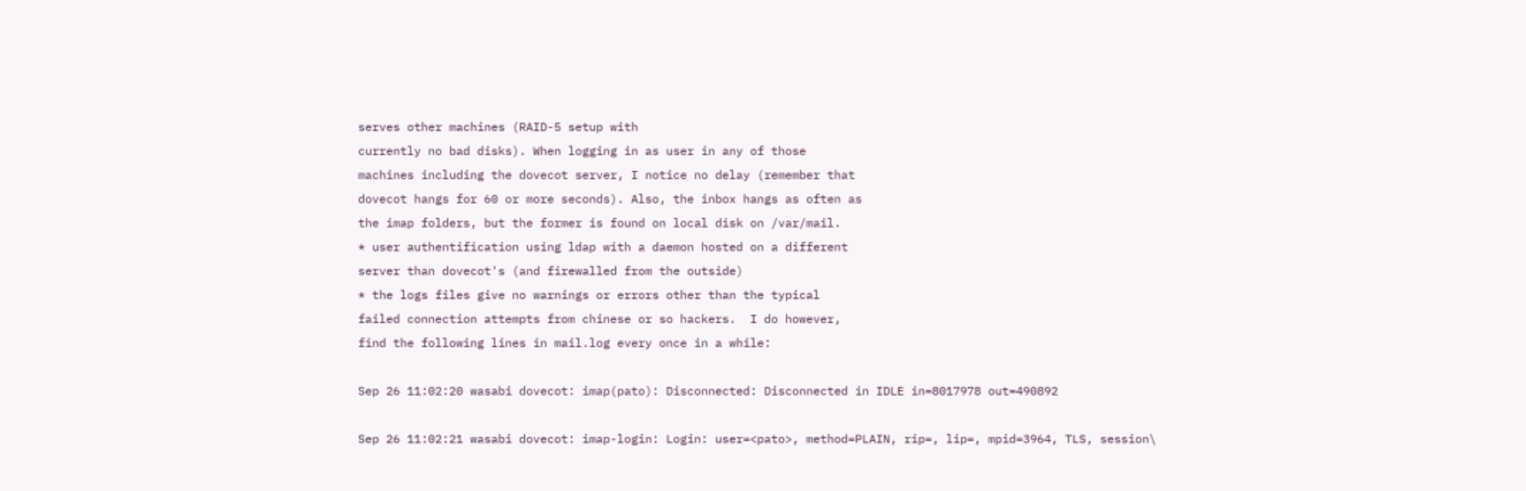serves other machines (RAID-5 setup with
currently no bad disks). When logging in as user in any of those
machines including the dovecot server, I notice no delay (remember that
dovecot hangs for 60 or more seconds). Also, the inbox hangs as often as
the imap folders, but the former is found on local disk on /var/mail.
* user authentification using ldap with a daemon hosted on a different
server than dovecot's (and firewalled from the outside)
* the logs files give no warnings or errors other than the typical
failed connection attempts from chinese or so hackers.  I do however,
find the following lines in mail.log every once in a while:

Sep 26 11:02:20 wasabi dovecot: imap(pato): Disconnected: Disconnected in IDLE in=8017978 out=490892

Sep 26 11:02:21 wasabi dovecot: imap-login: Login: user=<pato>, method=PLAIN, rip=, lip=, mpid=3964, TLS, session\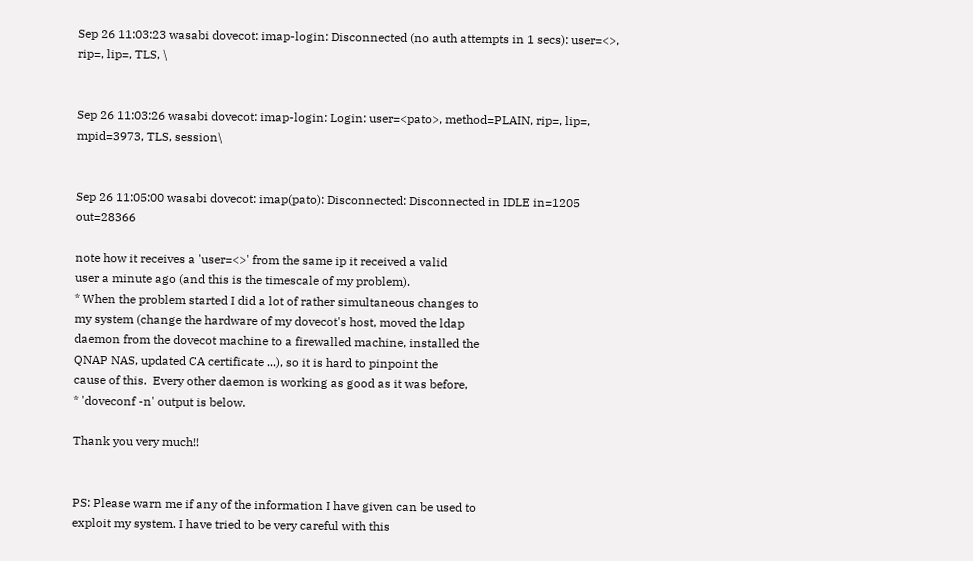Sep 26 11:03:23 wasabi dovecot: imap-login: Disconnected (no auth attempts in 1 secs): user=<>, rip=, lip=, TLS, \


Sep 26 11:03:26 wasabi dovecot: imap-login: Login: user=<pato>, method=PLAIN, rip=, lip=, mpid=3973, TLS, session\


Sep 26 11:05:00 wasabi dovecot: imap(pato): Disconnected: Disconnected in IDLE in=1205 out=28366

note how it receives a 'user=<>' from the same ip it received a valid
user a minute ago (and this is the timescale of my problem).
* When the problem started I did a lot of rather simultaneous changes to
my system (change the hardware of my dovecot's host, moved the ldap
daemon from the dovecot machine to a firewalled machine, installed the
QNAP NAS, updated CA certificate ...), so it is hard to pinpoint the
cause of this.  Every other daemon is working as good as it was before,
* 'doveconf -n' output is below.

Thank you very much!!


PS: Please warn me if any of the information I have given can be used to
exploit my system. I have tried to be very careful with this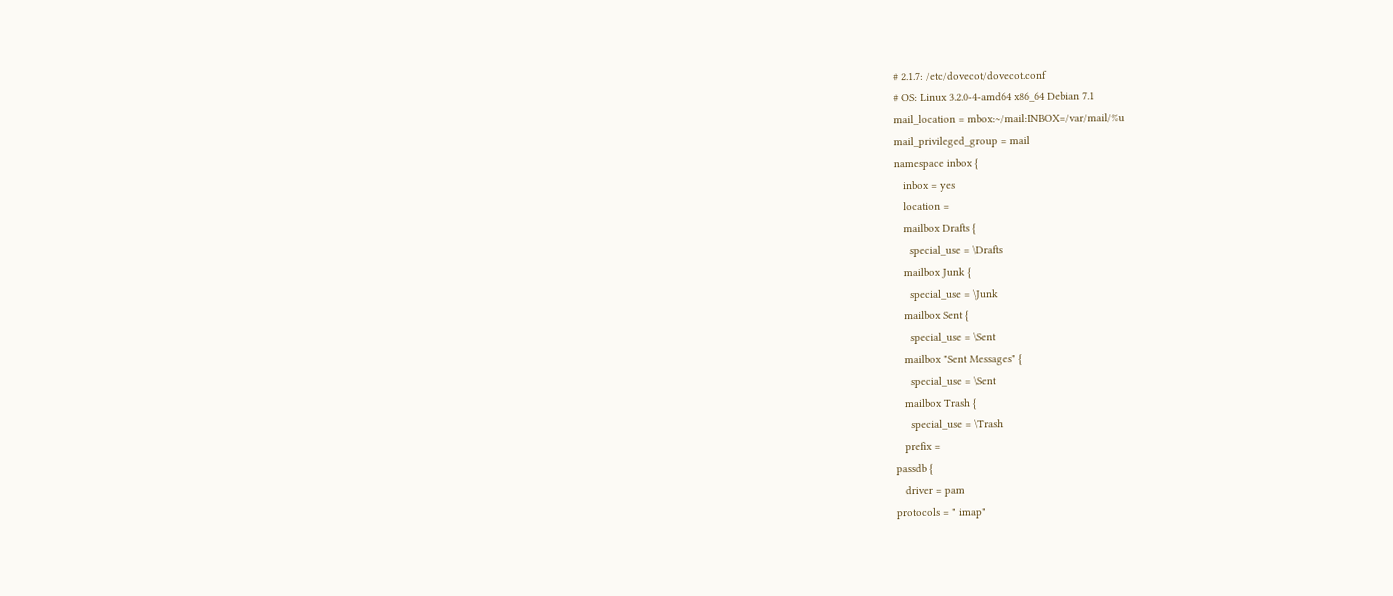# 2.1.7: /etc/dovecot/dovecot.conf
# OS: Linux 3.2.0-4-amd64 x86_64 Debian 7.1
mail_location = mbox:~/mail:INBOX=/var/mail/%u
mail_privileged_group = mail
namespace inbox {
   inbox = yes
   location =
   mailbox Drafts {
     special_use = \Drafts
   mailbox Junk {
     special_use = \Junk
   mailbox Sent {
     special_use = \Sent
   mailbox "Sent Messages" {
     special_use = \Sent
   mailbox Trash {
     special_use = \Trash
   prefix =
passdb {
   driver = pam
protocols = " imap"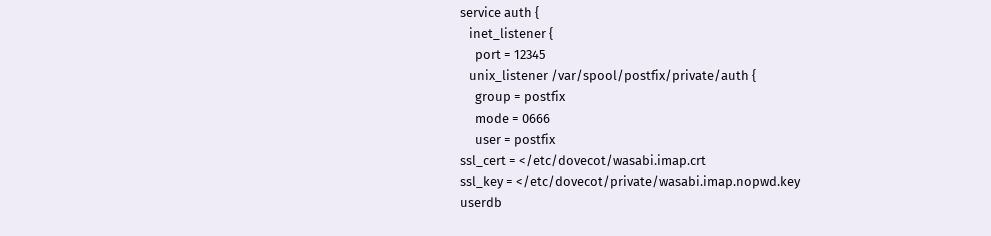service auth {
   inet_listener {
     port = 12345
   unix_listener /var/spool/postfix/private/auth {
     group = postfix
     mode = 0666
     user = postfix
ssl_cert = </etc/dovecot/wasabi.imap.crt
ssl_key = </etc/dovecot/private/wasabi.imap.nopwd.key
userdb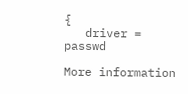{
   driver = passwd

More information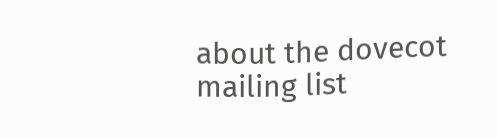about the dovecot mailing list